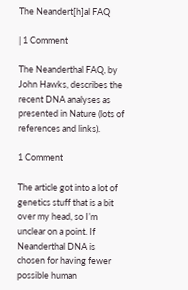The Neandert[h]al FAQ

| 1 Comment

The Neanderthal FAQ, by John Hawks, describes the recent DNA analyses as presented in Nature (lots of references and links).

1 Comment

The article got into a lot of genetics stuff that is a bit over my head, so I’m unclear on a point. If Neanderthal DNA is chosen for having fewer possible human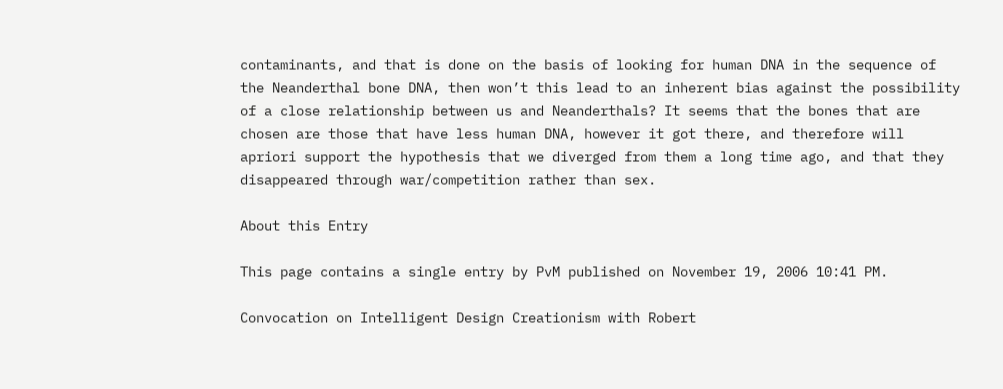contaminants, and that is done on the basis of looking for human DNA in the sequence of the Neanderthal bone DNA, then won’t this lead to an inherent bias against the possibility of a close relationship between us and Neanderthals? It seems that the bones that are chosen are those that have less human DNA, however it got there, and therefore will apriori support the hypothesis that we diverged from them a long time ago, and that they disappeared through war/competition rather than sex.

About this Entry

This page contains a single entry by PvM published on November 19, 2006 10:41 PM.

Convocation on Intelligent Design Creationism with Robert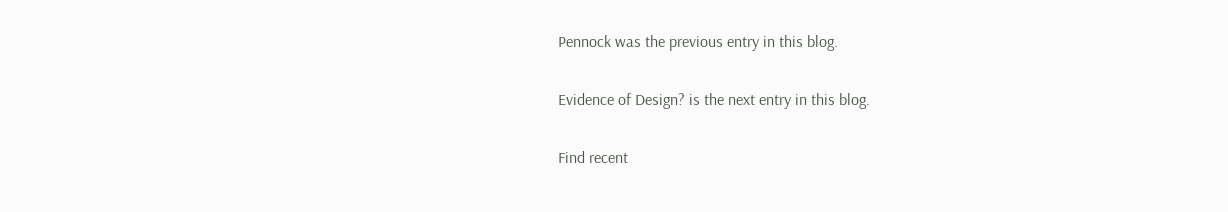Pennock was the previous entry in this blog.

Evidence of Design? is the next entry in this blog.

Find recent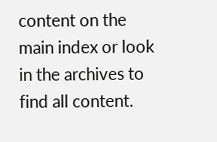content on the main index or look in the archives to find all content.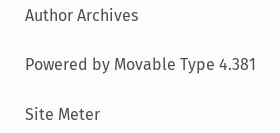Author Archives

Powered by Movable Type 4.381

Site Meter